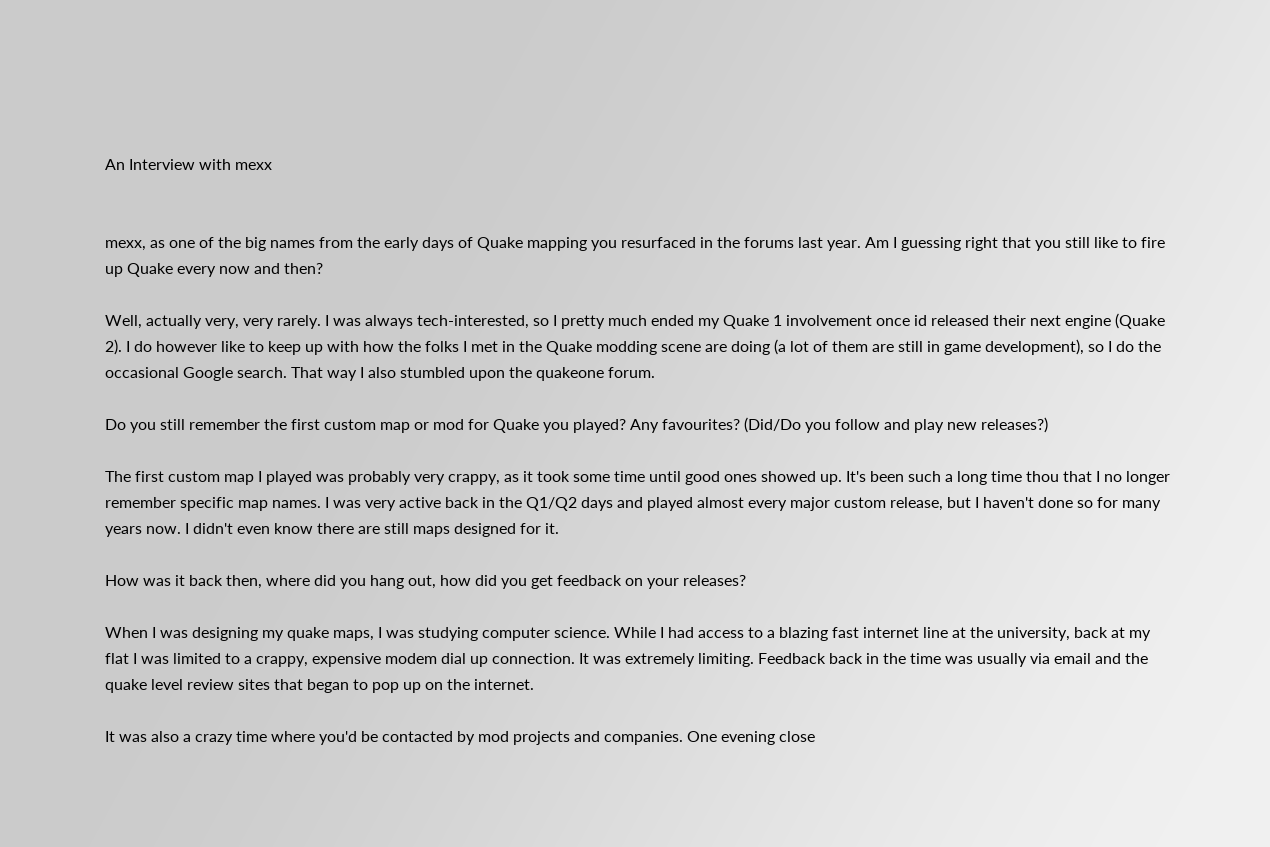An Interview with mexx


mexx, as one of the big names from the early days of Quake mapping you resurfaced in the forums last year. Am I guessing right that you still like to fire up Quake every now and then?

Well, actually very, very rarely. I was always tech-interested, so I pretty much ended my Quake 1 involvement once id released their next engine (Quake 2). I do however like to keep up with how the folks I met in the Quake modding scene are doing (a lot of them are still in game development), so I do the occasional Google search. That way I also stumbled upon the quakeone forum.

Do you still remember the first custom map or mod for Quake you played? Any favourites? (Did/Do you follow and play new releases?)

The first custom map I played was probably very crappy, as it took some time until good ones showed up. It's been such a long time thou that I no longer remember specific map names. I was very active back in the Q1/Q2 days and played almost every major custom release, but I haven't done so for many years now. I didn't even know there are still maps designed for it.

How was it back then, where did you hang out, how did you get feedback on your releases?

When I was designing my quake maps, I was studying computer science. While I had access to a blazing fast internet line at the university, back at my flat I was limited to a crappy, expensive modem dial up connection. It was extremely limiting. Feedback back in the time was usually via email and the quake level review sites that began to pop up on the internet.

It was also a crazy time where you'd be contacted by mod projects and companies. One evening close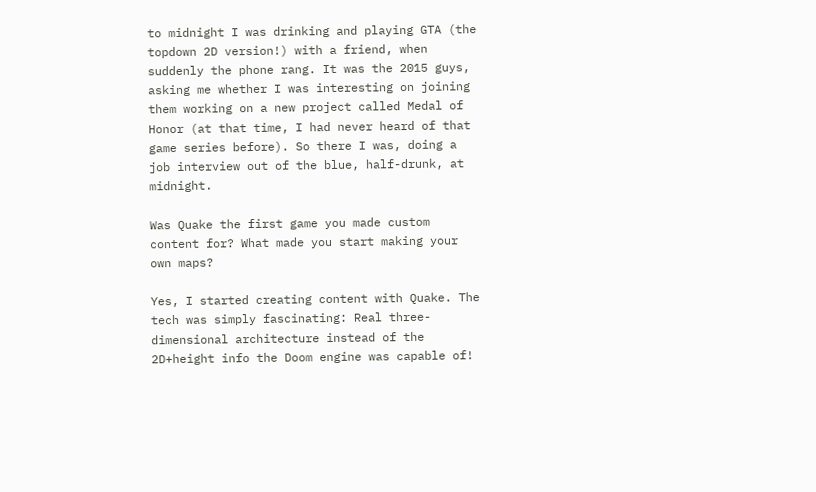to midnight I was drinking and playing GTA (the topdown 2D version!) with a friend, when suddenly the phone rang. It was the 2015 guys, asking me whether I was interesting on joining them working on a new project called Medal of Honor (at that time, I had never heard of that game series before). So there I was, doing a job interview out of the blue, half-drunk, at midnight.

Was Quake the first game you made custom content for? What made you start making your own maps?

Yes, I started creating content with Quake. The tech was simply fascinating: Real three-dimensional architecture instead of the 2D+height info the Doom engine was capable of!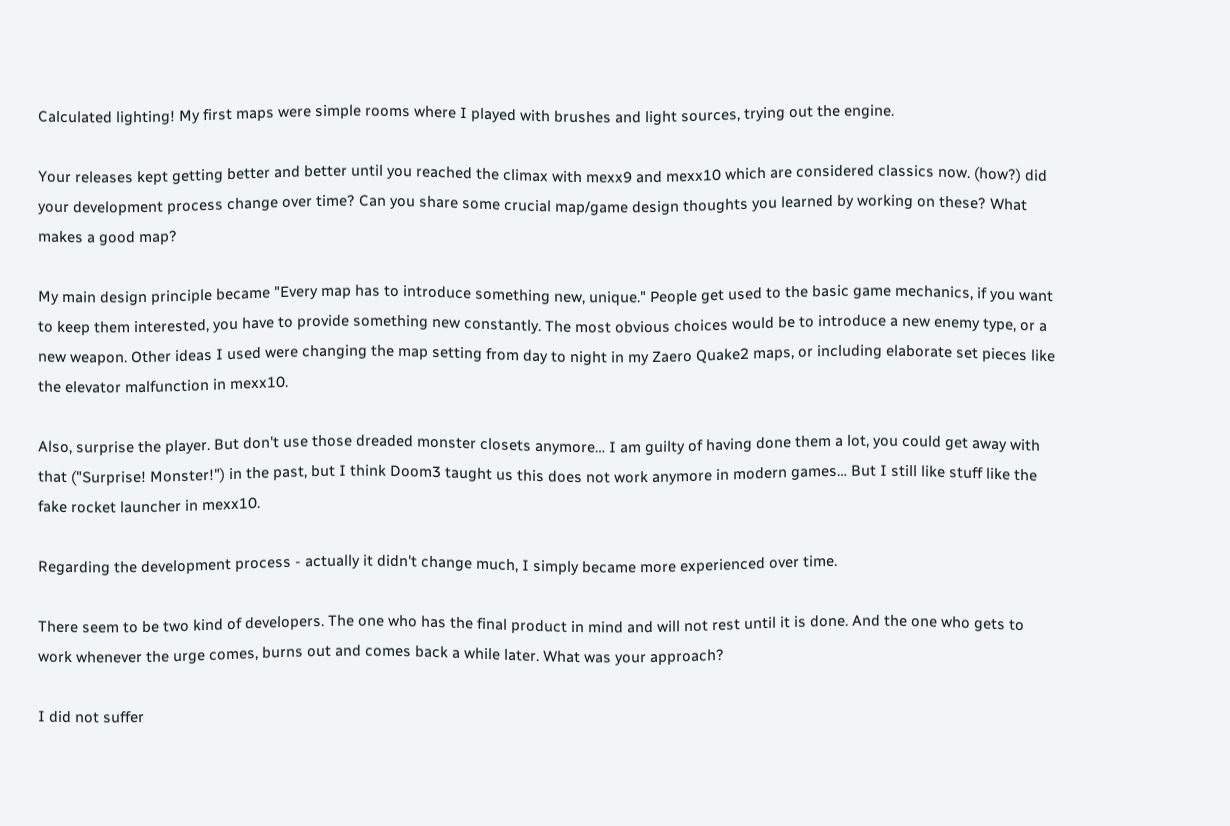Calculated lighting! My first maps were simple rooms where I played with brushes and light sources, trying out the engine.

Your releases kept getting better and better until you reached the climax with mexx9 and mexx10 which are considered classics now. (how?) did your development process change over time? Can you share some crucial map/game design thoughts you learned by working on these? What makes a good map?

My main design principle became "Every map has to introduce something new, unique." People get used to the basic game mechanics, if you want to keep them interested, you have to provide something new constantly. The most obvious choices would be to introduce a new enemy type, or a new weapon. Other ideas I used were changing the map setting from day to night in my Zaero Quake2 maps, or including elaborate set pieces like the elevator malfunction in mexx10.

Also, surprise the player. But don't use those dreaded monster closets anymore… I am guilty of having done them a lot, you could get away with that ("Surprise! Monster!") in the past, but I think Doom3 taught us this does not work anymore in modern games… But I still like stuff like the fake rocket launcher in mexx10.

Regarding the development process - actually it didn't change much, I simply became more experienced over time.

There seem to be two kind of developers. The one who has the final product in mind and will not rest until it is done. And the one who gets to work whenever the urge comes, burns out and comes back a while later. What was your approach?

I did not suffer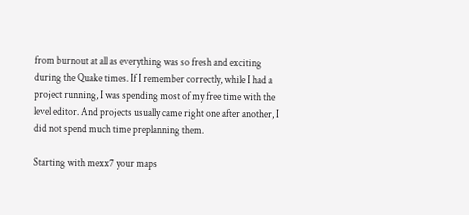from burnout at all as everything was so fresh and exciting during the Quake times. If I remember correctly, while I had a project running, I was spending most of my free time with the level editor. And projects usually came right one after another, I did not spend much time preplanning them.

Starting with mexx7 your maps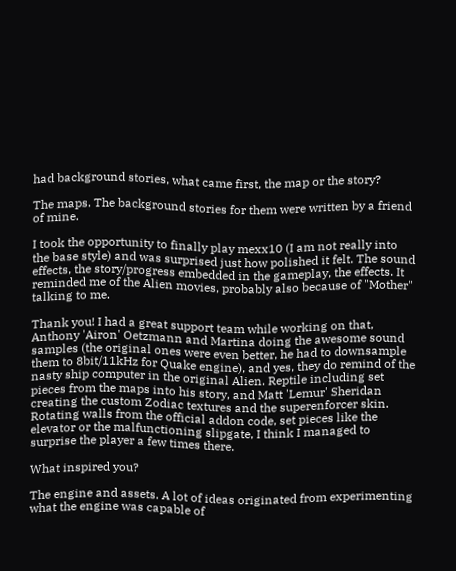had background stories, what came first, the map or the story?

The maps. The background stories for them were written by a friend of mine.

I took the opportunity to finally play mexx10 (I am not really into the base style) and was surprised just how polished it felt. The sound effects, the story/progress embedded in the gameplay, the effects. It reminded me of the Alien movies, probably also because of "Mother" talking to me.

Thank you! I had a great support team while working on that, Anthony 'Airon' Oetzmann and Martina doing the awesome sound samples (the original ones were even better, he had to downsample them to 8bit/11kHz for Quake engine), and yes, they do remind of the nasty ship computer in the original Alien. Reptile including set pieces from the maps into his story, and Matt 'Lemur' Sheridan creating the custom Zodiac textures and the superenforcer skin. Rotating walls from the official addon code, set pieces like the elevator or the malfunctioning slipgate, I think I managed to surprise the player a few times there.

What inspired you?

The engine and assets. A lot of ideas originated from experimenting what the engine was capable of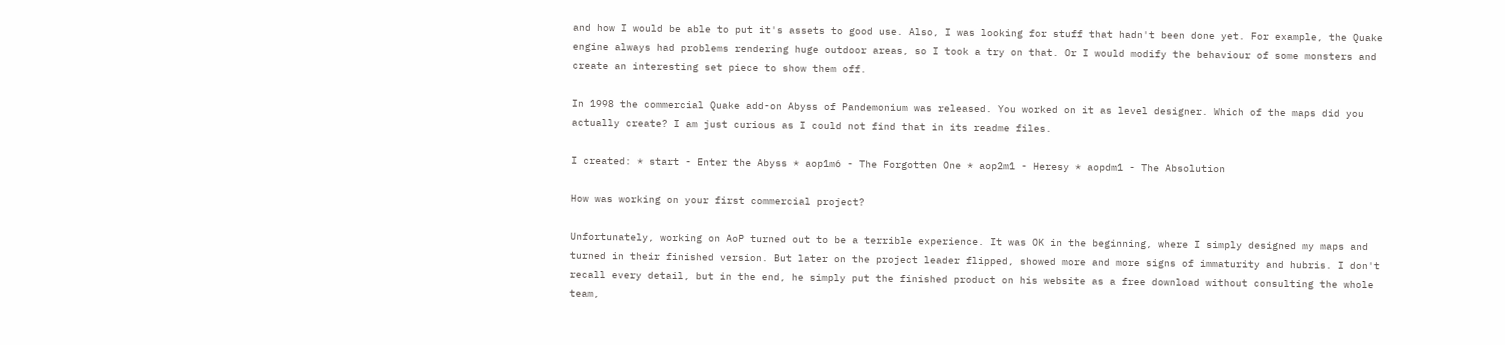and how I would be able to put it's assets to good use. Also, I was looking for stuff that hadn't been done yet. For example, the Quake engine always had problems rendering huge outdoor areas, so I took a try on that. Or I would modify the behaviour of some monsters and create an interesting set piece to show them off.

In 1998 the commercial Quake add-on Abyss of Pandemonium was released. You worked on it as level designer. Which of the maps did you actually create? I am just curious as I could not find that in its readme files.

I created: * start - Enter the Abyss * aop1m6 - The Forgotten One * aop2m1 - Heresy * aopdm1 - The Absolution

How was working on your first commercial project?

Unfortunately, working on AoP turned out to be a terrible experience. It was OK in the beginning, where I simply designed my maps and turned in their finished version. But later on the project leader flipped, showed more and more signs of immaturity and hubris. I don't recall every detail, but in the end, he simply put the finished product on his website as a free download without consulting the whole team,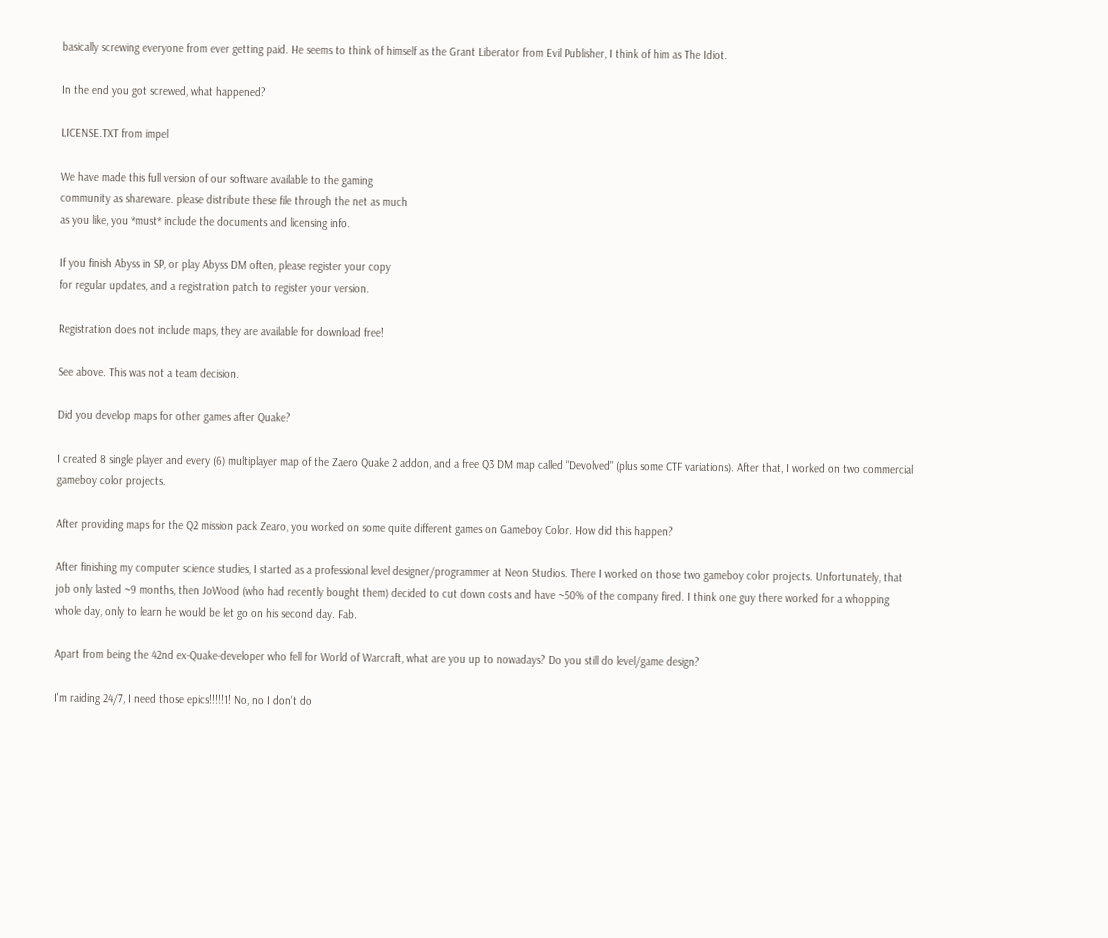basically screwing everyone from ever getting paid. He seems to think of himself as the Grant Liberator from Evil Publisher, I think of him as The Idiot.

In the end you got screwed, what happened?

LICENSE.TXT from impel

We have made this full version of our software available to the gaming
community as shareware. please distribute these file through the net as much
as you like, you *must* include the documents and licensing info.

If you finish Abyss in SP, or play Abyss DM often, please register your copy
for regular updates, and a registration patch to register your version.

Registration does not include maps, they are available for download free!

See above. This was not a team decision.

Did you develop maps for other games after Quake?

I created 8 single player and every (6) multiplayer map of the Zaero Quake 2 addon, and a free Q3 DM map called "Devolved" (plus some CTF variations). After that, I worked on two commercial gameboy color projects.

After providing maps for the Q2 mission pack Zearo, you worked on some quite different games on Gameboy Color. How did this happen?

After finishing my computer science studies, I started as a professional level designer/programmer at Neon Studios. There I worked on those two gameboy color projects. Unfortunately, that job only lasted ~9 months, then JoWood (who had recently bought them) decided to cut down costs and have ~50% of the company fired. I think one guy there worked for a whopping whole day, only to learn he would be let go on his second day. Fab.

Apart from being the 42nd ex-Quake-developer who fell for World of Warcraft, what are you up to nowadays? Do you still do level/game design?

I'm raiding 24/7, I need those epics!!!!!1! No, no I don't do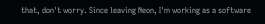that, don't worry. Since leaving Neon, I'm working as a software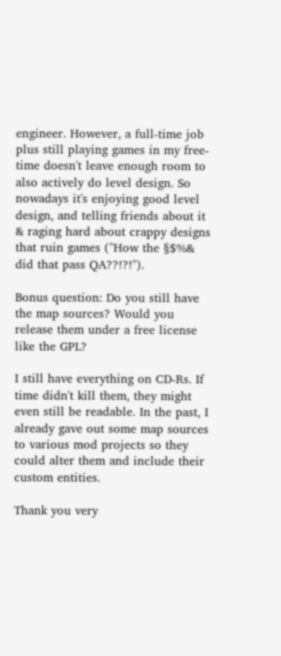engineer. However, a full-time job plus still playing games in my free-time doesn't leave enough room to also actively do level design. So nowadays it's enjoying good level design, and telling friends about it & raging hard about crappy designs that ruin games ("How the §$%& did that pass QA??!?!").

Bonus question: Do you still have the map sources? Would you release them under a free license like the GPL?

I still have everything on CD-Rs. If time didn't kill them, they might even still be readable. In the past, I already gave out some map sources to various mod projects so they could alter them and include their custom entities.

Thank you very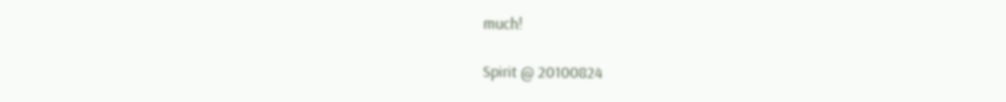much!

Spirit @ 20100824